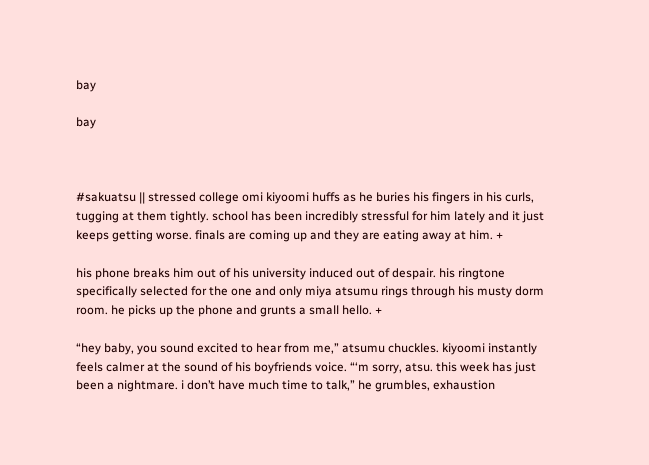bay

bay



#sakuatsu || stressed college omi kiyoomi huffs as he buries his fingers in his curls, tugging at them tightly. school has been incredibly stressful for him lately and it just keeps getting worse. finals are coming up and they are eating away at him. +

his phone breaks him out of his university induced out of despair. his ringtone specifically selected for the one and only miya atsumu rings through his musty dorm room. he picks up the phone and grunts a small hello. +

“hey baby, you sound excited to hear from me,” atsumu chuckles. kiyoomi instantly feels calmer at the sound of his boyfriends voice. “‘m sorry, atsu. this week has just been a nightmare. i don’t have much time to talk,” he grumbles, exhaustion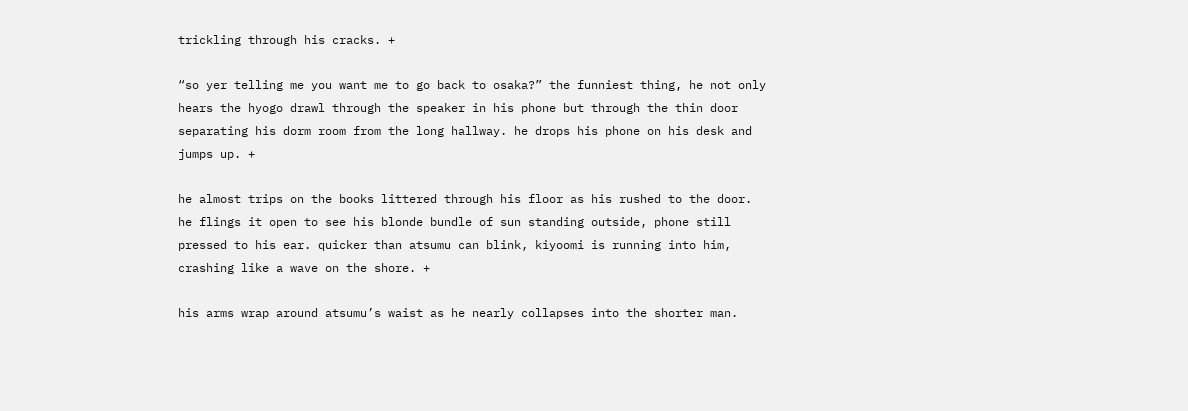trickling through his cracks. +

“so yer telling me you want me to go back to osaka?” the funniest thing, he not only hears the hyogo drawl through the speaker in his phone but through the thin door separating his dorm room from the long hallway. he drops his phone on his desk and jumps up. +

he almost trips on the books littered through his floor as his rushed to the door. he flings it open to see his blonde bundle of sun standing outside, phone still pressed to his ear. quicker than atsumu can blink, kiyoomi is running into him, crashing like a wave on the shore. +

his arms wrap around atsumu’s waist as he nearly collapses into the shorter man.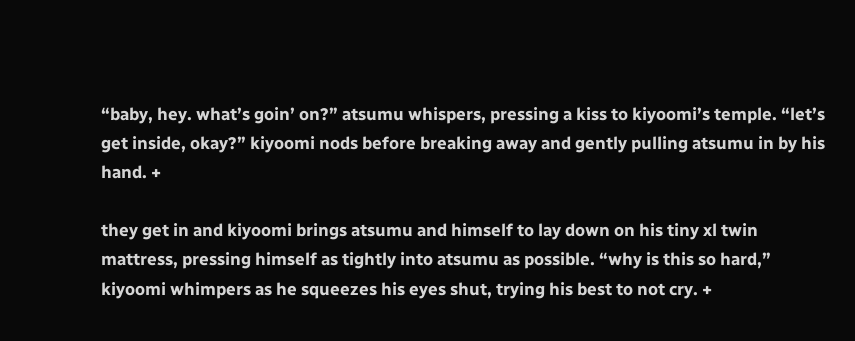“baby, hey. what’s goin’ on?” atsumu whispers, pressing a kiss to kiyoomi’s temple. “let’s get inside, okay?” kiyoomi nods before breaking away and gently pulling atsumu in by his hand. +

they get in and kiyoomi brings atsumu and himself to lay down on his tiny xl twin mattress, pressing himself as tightly into atsumu as possible. “why is this so hard,” kiyoomi whimpers as he squeezes his eyes shut, trying his best to not cry. +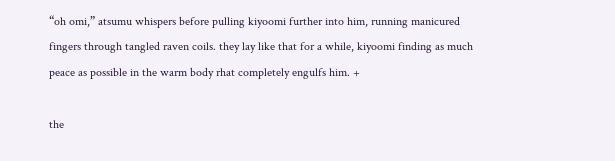“oh omi,” atsumu whispers before pulling kiyoomi further into him, running manicured fingers through tangled raven coils. they lay like that for a while, kiyoomi finding as much peace as possible in the warm body rhat completely engulfs him. +

the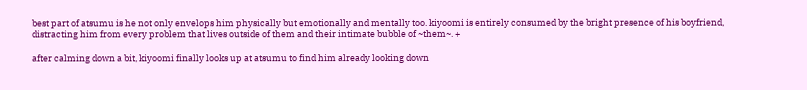best part of atsumu is he not only envelops him physically but emotionally and mentally too. kiyoomi is entirely consumed by the bright presence of his boyfriend, distracting him from every problem that lives outside of them and their intimate bubble of ~them~. +

after calming down a bit, kiyoomi finally looks up at atsumu to find him already looking down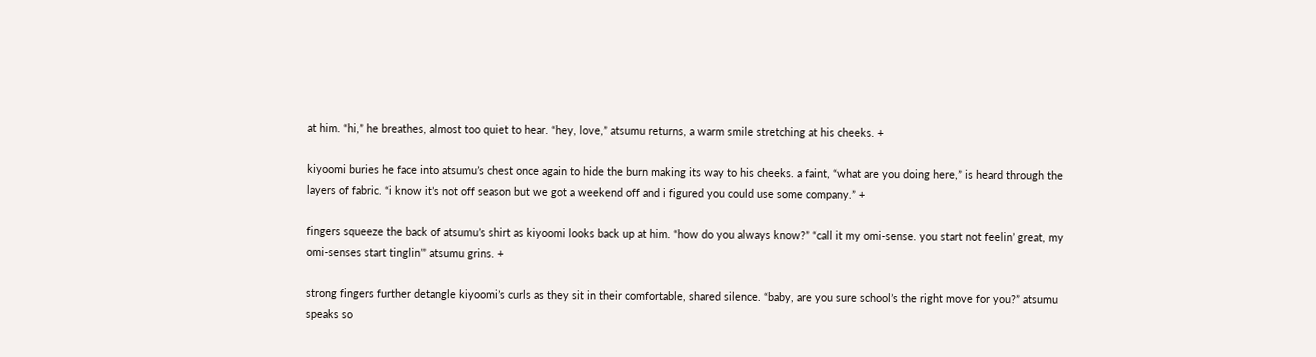at him. “hi,” he breathes, almost too quiet to hear. “hey, love,” atsumu returns, a warm smile stretching at his cheeks. +

kiyoomi buries he face into atsumu’s chest once again to hide the burn making its way to his cheeks. a faint, “what are you doing here,” is heard through the layers of fabric. “i know it’s not off season but we got a weekend off and i figured you could use some company.” +

fingers squeeze the back of atsumu’s shirt as kiyoomi looks back up at him. “how do you always know?” “call it my omi-sense. you start not feelin’ great, my omi-senses start tinglin’” atsumu grins. +

strong fingers further detangle kiyoomi’s curls as they sit in their comfortable, shared silence. “baby, are you sure school’s the right move for you?” atsumu speaks so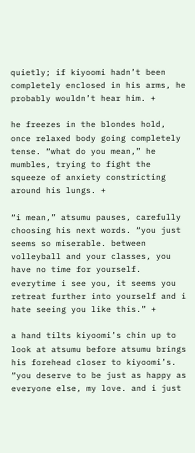quietly; if kiyoomi hadn’t been completely enclosed in his arms, he probably wouldn’t hear him. +

he freezes in the blondes hold, once relaxed body going completely tense. “what do you mean,” he mumbles, trying to fight the squeeze of anxiety constricting around his lungs. +

“i mean,” atsumu pauses, carefully choosing his next words. “you just seems so miserable. between volleyball and your classes, you have no time for yourself. everytime i see you, it seems you retreat further into yourself and i hate seeing you like this.” +

a hand tilts kiyoomi’s chin up to look at atsumu before atsumu brings his forehead closer to kiyoomi’s. “you deserve to be just as happy as everyone else, my love. and i just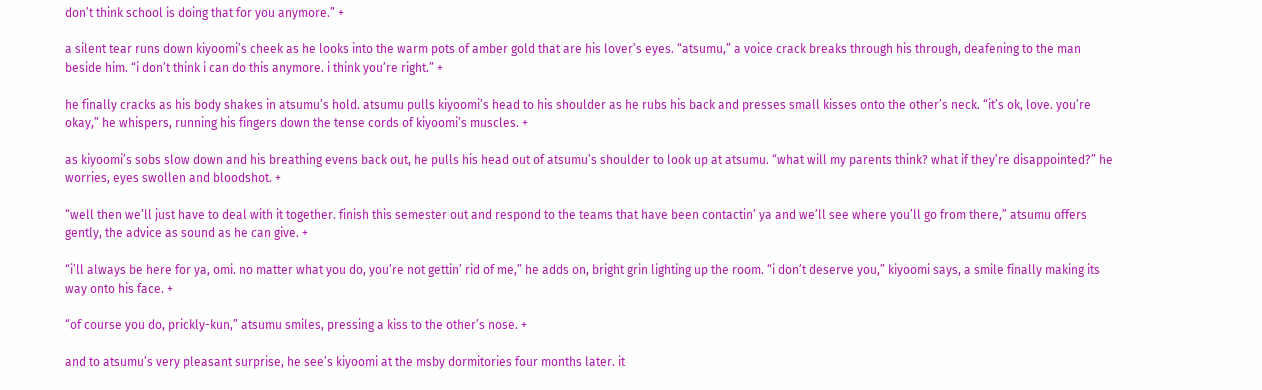don’t think school is doing that for you anymore.” +

a silent tear runs down kiyoomi’s cheek as he looks into the warm pots of amber gold that are his lover’s eyes. “atsumu,” a voice crack breaks through his through, deafening to the man beside him. “i don’t think i can do this anymore. i think you’re right.” +

he finally cracks as his body shakes in atsumu’s hold. atsumu pulls kiyoomi’s head to his shoulder as he rubs his back and presses small kisses onto the other’s neck. “it’s ok, love. you’re okay,” he whispers, running his fingers down the tense cords of kiyoomi’s muscles. +

as kiyoomi’s sobs slow down and his breathing evens back out, he pulls his head out of atsumu’s shoulder to look up at atsumu. “what will my parents think? what if they’re disappointed?” he worries, eyes swollen and bloodshot. +

“well then we’ll just have to deal with it together. finish this semester out and respond to the teams that have been contactin’ ya and we’ll see where you’ll go from there,” atsumu offers gently, the advice as sound as he can give. +

“i’ll always be here for ya, omi. no matter what you do, you’re not gettin’ rid of me,” he adds on, bright grin lighting up the room. “i don’t deserve you,” kiyoomi says, a smile finally making its way onto his face. +

“of course you do, prickly-kun,” atsumu smiles, pressing a kiss to the other’s nose. +

and to atsumu’s very pleasant surprise, he see’s kiyoomi at the msby dormitories four months later. it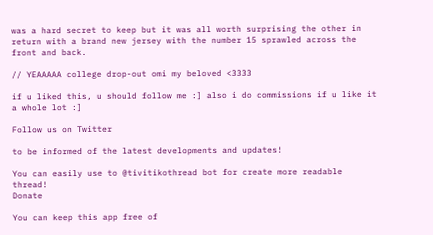was a hard secret to keep but it was all worth surprising the other in return with a brand new jersey with the number 15 sprawled across the front and back.

// YEAAAAA college drop-out omi my beloved <3333

if u liked this, u should follow me :] also i do commissions if u like it a whole lot :]

Follow us on Twitter

to be informed of the latest developments and updates!

You can easily use to @tivitikothread bot for create more readable thread!
Donate

You can keep this app free of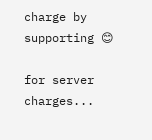charge by supporting 😊

for server charges...